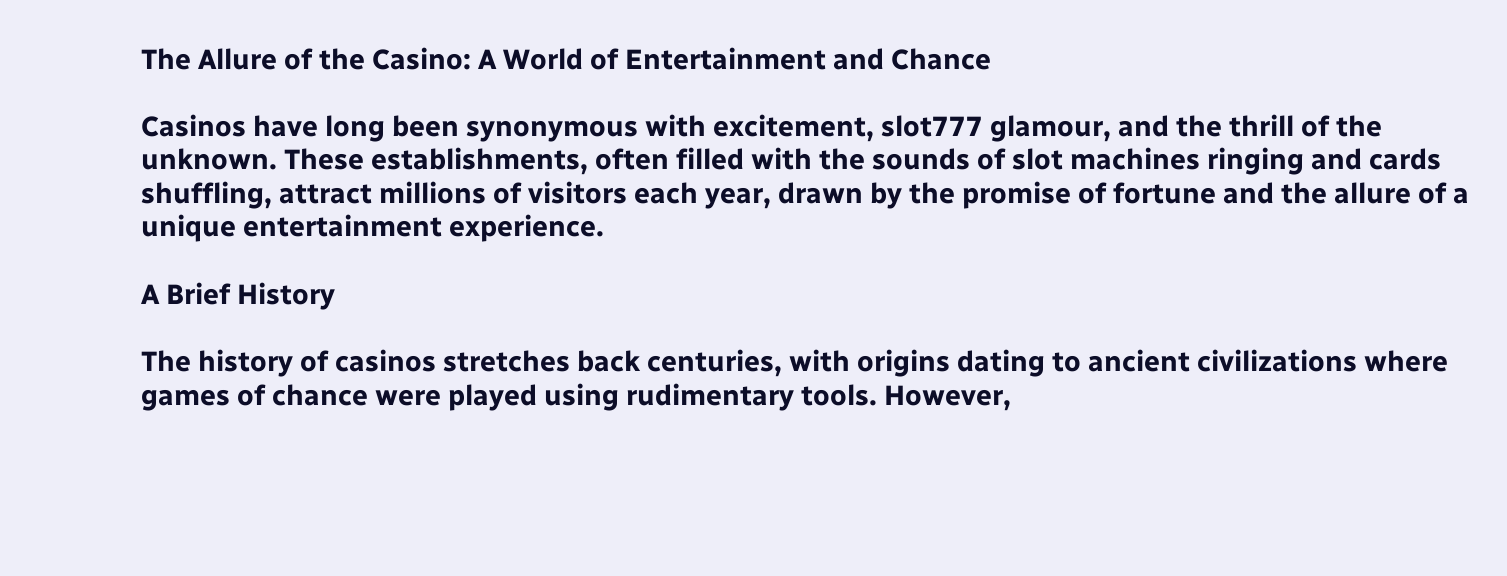The Allure of the Casino: A World of Entertainment and Chance

Casinos have long been synonymous with excitement, slot777 glamour, and the thrill of the unknown. These establishments, often filled with the sounds of slot machines ringing and cards shuffling, attract millions of visitors each year, drawn by the promise of fortune and the allure of a unique entertainment experience.

A Brief History

The history of casinos stretches back centuries, with origins dating to ancient civilizations where games of chance were played using rudimentary tools. However,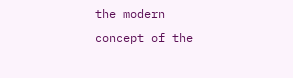the modern concept of the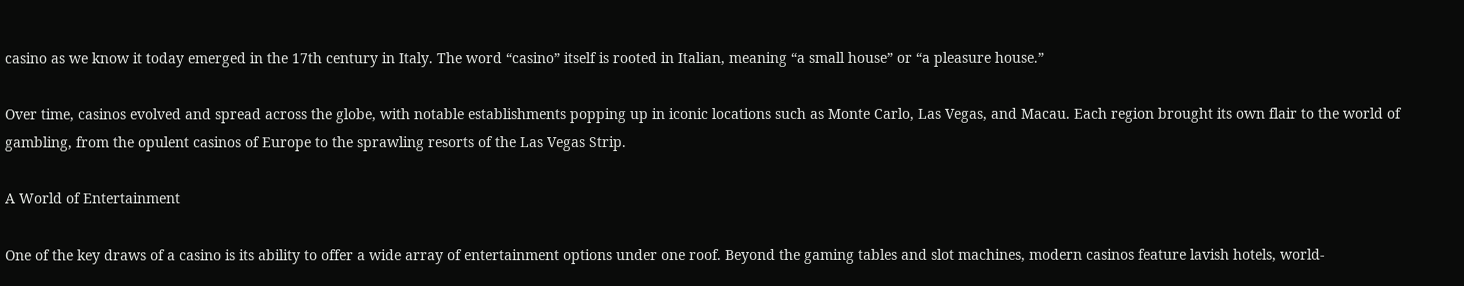casino as we know it today emerged in the 17th century in Italy. The word “casino” itself is rooted in Italian, meaning “a small house” or “a pleasure house.”

Over time, casinos evolved and spread across the globe, with notable establishments popping up in iconic locations such as Monte Carlo, Las Vegas, and Macau. Each region brought its own flair to the world of gambling, from the opulent casinos of Europe to the sprawling resorts of the Las Vegas Strip.

A World of Entertainment

One of the key draws of a casino is its ability to offer a wide array of entertainment options under one roof. Beyond the gaming tables and slot machines, modern casinos feature lavish hotels, world-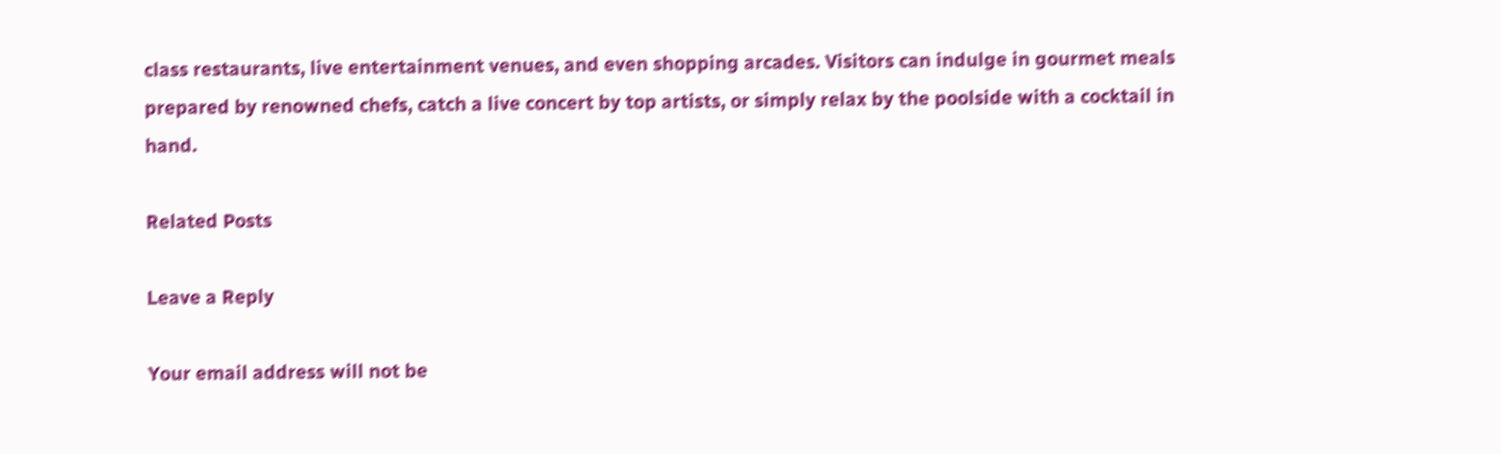class restaurants, live entertainment venues, and even shopping arcades. Visitors can indulge in gourmet meals prepared by renowned chefs, catch a live concert by top artists, or simply relax by the poolside with a cocktail in hand.

Related Posts

Leave a Reply

Your email address will not be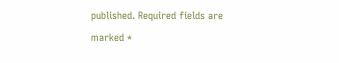published. Required fields are marked *